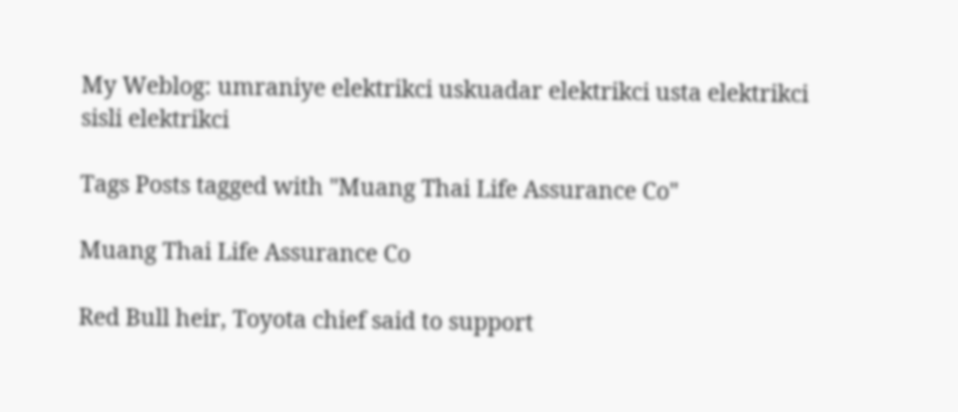My Weblog: umraniye elektrikci uskuadar elektrikci usta elektrikci sisli elektrikci

Tags Posts tagged with "Muang Thai Life Assurance Co"

Muang Thai Life Assurance Co

Red Bull heir, Toyota chief said to support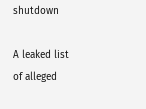shutdown

A leaked list of alleged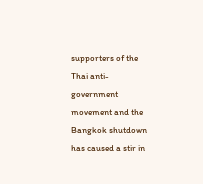supporters of the Thai anti-government movement and the Bangkok shutdown has caused a stir in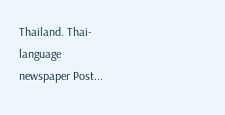Thailand. Thai-language newspaper Post...